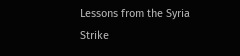Lessons from the Syria Strike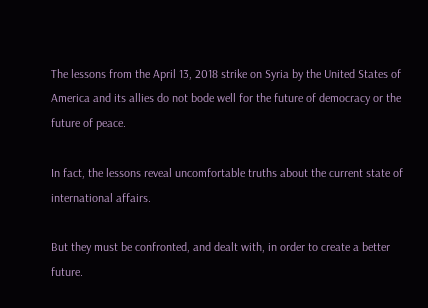The lessons from the April 13, 2018 strike on Syria by the United States of America and its allies do not bode well for the future of democracy or the future of peace.

In fact, the lessons reveal uncomfortable truths about the current state of international affairs.

But they must be confronted, and dealt with, in order to create a better future.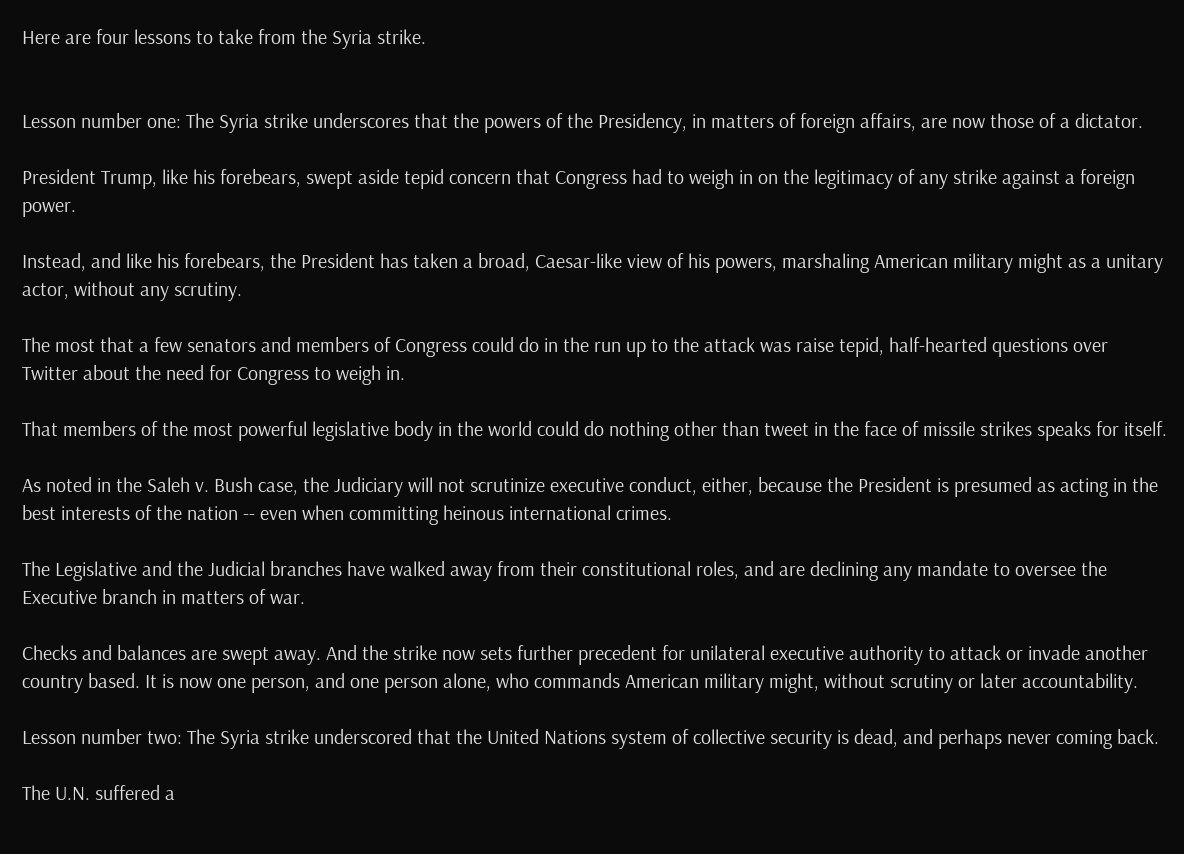Here are four lessons to take from the Syria strike.


Lesson number one: The Syria strike underscores that the powers of the Presidency, in matters of foreign affairs, are now those of a dictator.

President Trump, like his forebears, swept aside tepid concern that Congress had to weigh in on the legitimacy of any strike against a foreign power.

Instead, and like his forebears, the President has taken a broad, Caesar-like view of his powers, marshaling American military might as a unitary actor, without any scrutiny.

The most that a few senators and members of Congress could do in the run up to the attack was raise tepid, half-hearted questions over Twitter about the need for Congress to weigh in.

That members of the most powerful legislative body in the world could do nothing other than tweet in the face of missile strikes speaks for itself.

As noted in the Saleh v. Bush case, the Judiciary will not scrutinize executive conduct, either, because the President is presumed as acting in the best interests of the nation -- even when committing heinous international crimes.

The Legislative and the Judicial branches have walked away from their constitutional roles, and are declining any mandate to oversee the Executive branch in matters of war.

Checks and balances are swept away. And the strike now sets further precedent for unilateral executive authority to attack or invade another country based. It is now one person, and one person alone, who commands American military might, without scrutiny or later accountability.

Lesson number two: The Syria strike underscored that the United Nations system of collective security is dead, and perhaps never coming back.

The U.N. suffered a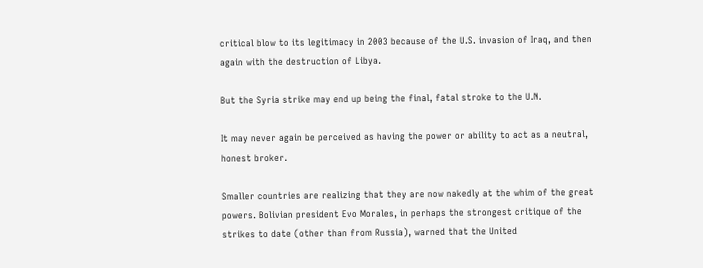critical blow to its legitimacy in 2003 because of the U.S. invasion of Iraq, and then again with the destruction of Libya.

But the Syria strike may end up being the final, fatal stroke to the U.N.

It may never again be perceived as having the power or ability to act as a neutral, honest broker.

Smaller countries are realizing that they are now nakedly at the whim of the great powers. Bolivian president Evo Morales, in perhaps the strongest critique of the strikes to date (other than from Russia), warned that the United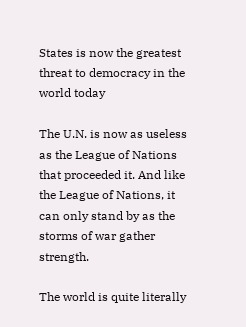States is now the greatest threat to democracy in the world today

The U.N. is now as useless as the League of Nations that proceeded it. And like the League of Nations, it can only stand by as the storms of war gather strength.

The world is quite literally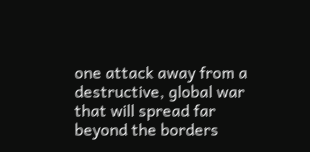one attack away from a destructive, global war that will spread far beyond the borders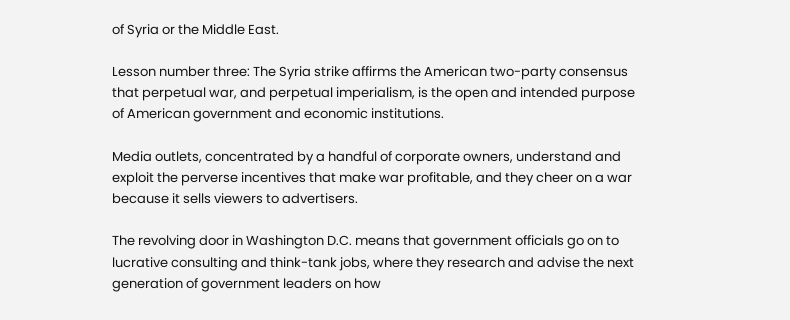of Syria or the Middle East.

Lesson number three: The Syria strike affirms the American two-party consensus that perpetual war, and perpetual imperialism, is the open and intended purpose of American government and economic institutions.

Media outlets, concentrated by a handful of corporate owners, understand and exploit the perverse incentives that make war profitable, and they cheer on a war because it sells viewers to advertisers.

The revolving door in Washington D.C. means that government officials go on to lucrative consulting and think-tank jobs, where they research and advise the next generation of government leaders on how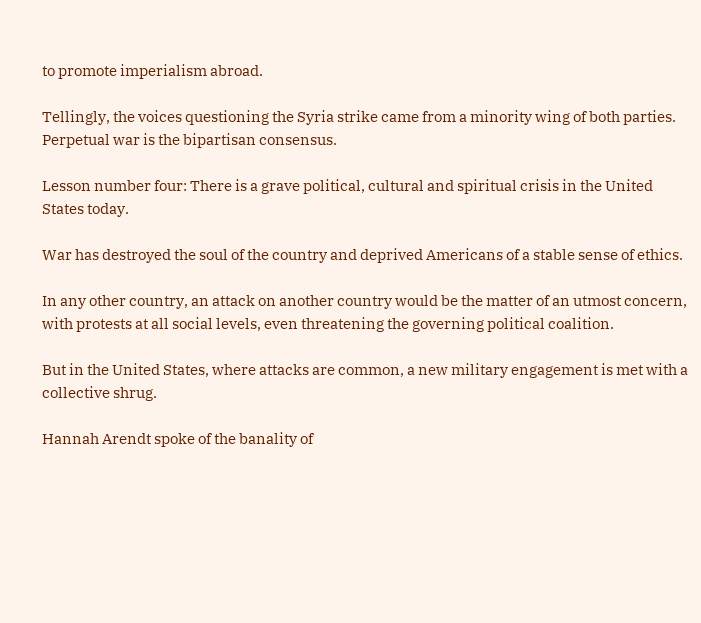to promote imperialism abroad.

Tellingly, the voices questioning the Syria strike came from a minority wing of both parties. Perpetual war is the bipartisan consensus.

Lesson number four: There is a grave political, cultural and spiritual crisis in the United States today.

War has destroyed the soul of the country and deprived Americans of a stable sense of ethics.

In any other country, an attack on another country would be the matter of an utmost concern, with protests at all social levels, even threatening the governing political coalition.

But in the United States, where attacks are common, a new military engagement is met with a collective shrug.

Hannah Arendt spoke of the banality of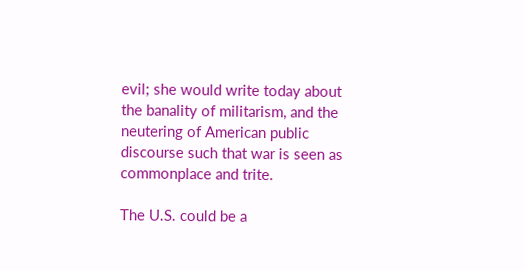evil; she would write today about the banality of militarism, and the neutering of American public discourse such that war is seen as commonplace and trite.

The U.S. could be a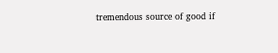tremendous source of good if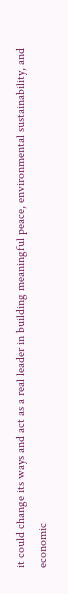it could change its ways and act as a real leader in building meaningful peace, environmental sustainability, and economic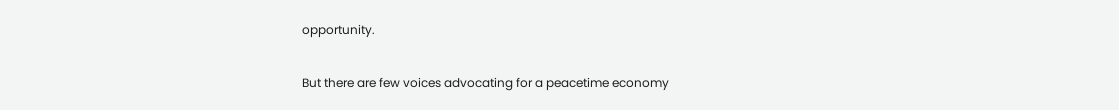opportunity.

But there are few voices advocating for a peacetime economy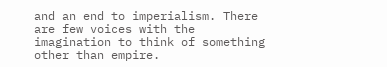and an end to imperialism. There are few voices with the imagination to think of something other than empire.